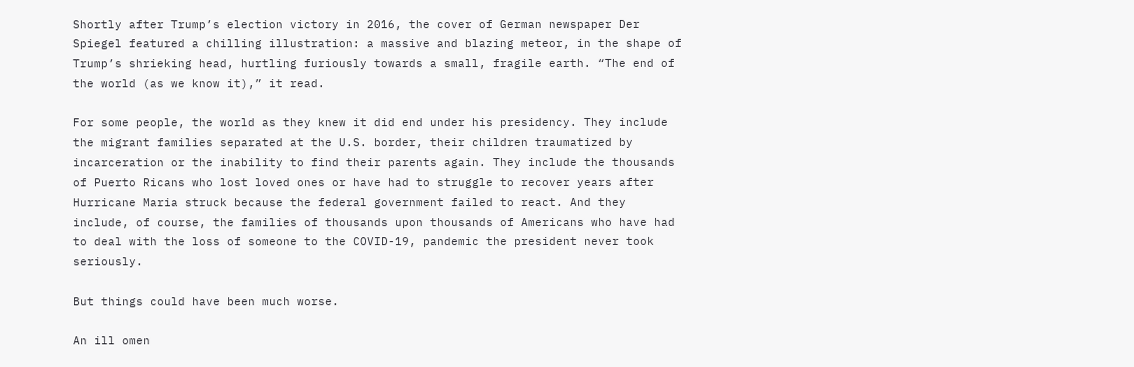Shortly after Trump’s election victory in 2016, the cover of German newspaper Der Spiegel featured a chilling illustration: a massive and blazing meteor, in the shape of Trump’s shrieking head, hurtling furiously towards a small, fragile earth. “The end of the world (as we know it),” it read.

For some people, the world as they knew it did end under his presidency. They include the migrant families separated at the U.S. border, their children traumatized by incarceration or the inability to find their parents again. They include the thousands of Puerto Ricans who lost loved ones or have had to struggle to recover years after Hurricane Maria struck because the federal government failed to react. And they include, of course, the families of thousands upon thousands of Americans who have had to deal with the loss of someone to the COVID-19, pandemic the president never took seriously.

But things could have been much worse.

An ill omen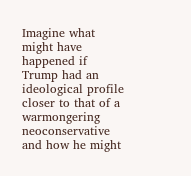Imagine what might have happened if Trump had an ideological profile closer to that of a warmongering neoconservative and how he might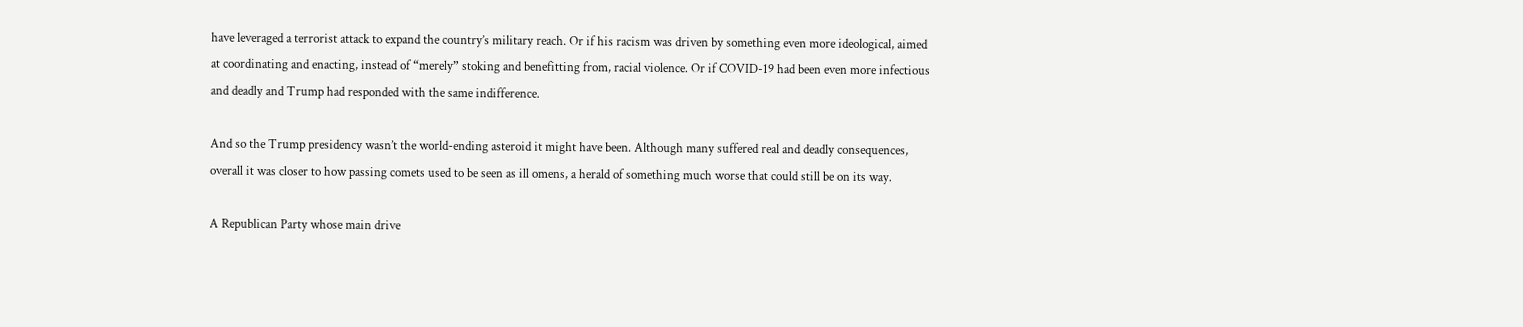have leveraged a terrorist attack to expand the country’s military reach. Or if his racism was driven by something even more ideological, aimed at coordinating and enacting, instead of “merely” stoking and benefitting from, racial violence. Or if COVID-19 had been even more infectious and deadly and Trump had responded with the same indifference.

And so the Trump presidency wasn’t the world-ending asteroid it might have been. Although many suffered real and deadly consequences, overall it was closer to how passing comets used to be seen as ill omens, a herald of something much worse that could still be on its way.

A Republican Party whose main drive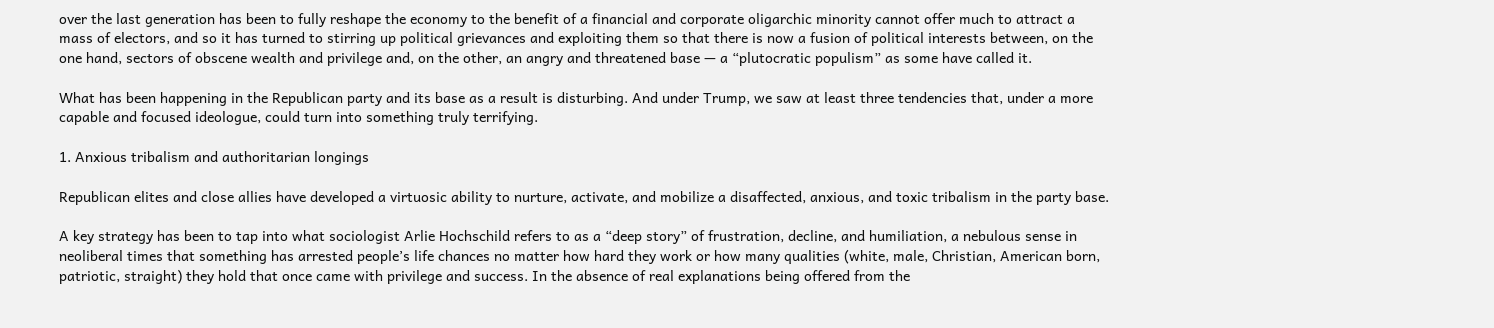over the last generation has been to fully reshape the economy to the benefit of a financial and corporate oligarchic minority cannot offer much to attract a mass of electors, and so it has turned to stirring up political grievances and exploiting them so that there is now a fusion of political interests between, on the one hand, sectors of obscene wealth and privilege and, on the other, an angry and threatened base — a “plutocratic populism” as some have called it.

What has been happening in the Republican party and its base as a result is disturbing. And under Trump, we saw at least three tendencies that, under a more capable and focused ideologue, could turn into something truly terrifying.

1. Anxious tribalism and authoritarian longings

Republican elites and close allies have developed a virtuosic ability to nurture, activate, and mobilize a disaffected, anxious, and toxic tribalism in the party base.

A key strategy has been to tap into what sociologist Arlie Hochschild refers to as a “deep story” of frustration, decline, and humiliation, a nebulous sense in neoliberal times that something has arrested people’s life chances no matter how hard they work or how many qualities (white, male, Christian, American born, patriotic, straight) they hold that once came with privilege and success. In the absence of real explanations being offered from the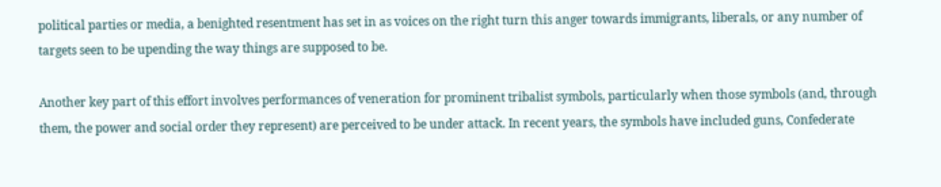political parties or media, a benighted resentment has set in as voices on the right turn this anger towards immigrants, liberals, or any number of targets seen to be upending the way things are supposed to be.

Another key part of this effort involves performances of veneration for prominent tribalist symbols, particularly when those symbols (and, through them, the power and social order they represent) are perceived to be under attack. In recent years, the symbols have included guns, Confederate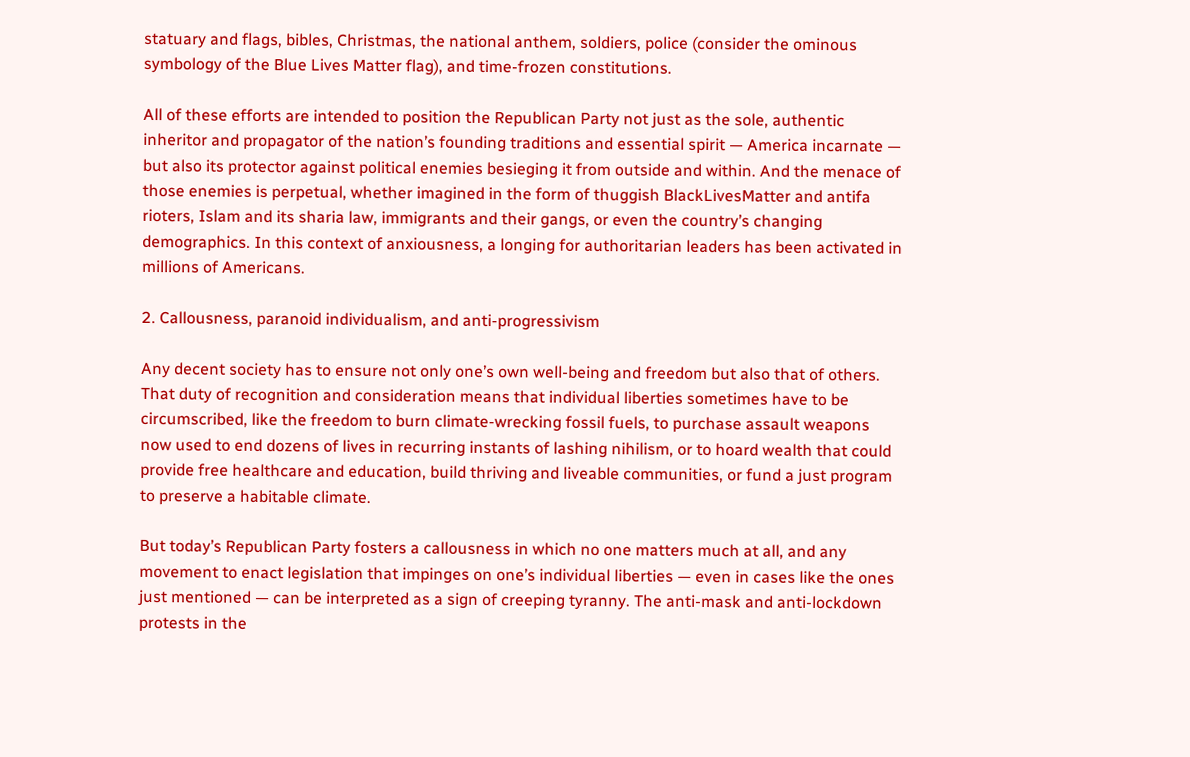statuary and flags, bibles, Christmas, the national anthem, soldiers, police (consider the ominous symbology of the Blue Lives Matter flag), and time-frozen constitutions.

All of these efforts are intended to position the Republican Party not just as the sole, authentic inheritor and propagator of the nation’s founding traditions and essential spirit — America incarnate — but also its protector against political enemies besieging it from outside and within. And the menace of those enemies is perpetual, whether imagined in the form of thuggish BlackLivesMatter and antifa rioters, Islam and its sharia law, immigrants and their gangs, or even the country’s changing demographics. In this context of anxiousness, a longing for authoritarian leaders has been activated in millions of Americans.

2. Callousness, paranoid individualism, and anti-progressivism

Any decent society has to ensure not only one’s own well-being and freedom but also that of others. That duty of recognition and consideration means that individual liberties sometimes have to be circumscribed, like the freedom to burn climate-wrecking fossil fuels, to purchase assault weapons now used to end dozens of lives in recurring instants of lashing nihilism, or to hoard wealth that could provide free healthcare and education, build thriving and liveable communities, or fund a just program to preserve a habitable climate.

But today’s Republican Party fosters a callousness in which no one matters much at all, and any movement to enact legislation that impinges on one’s individual liberties — even in cases like the ones just mentioned — can be interpreted as a sign of creeping tyranny. The anti-mask and anti-lockdown protests in the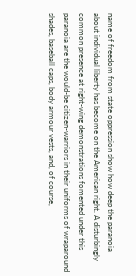name of freedom from state oppression show how deep the paranoia about individual liberty has become on the American right. A disturbingly common presence at right-wing demonstrations fomented under this paranoia are the would-be citizen-warriors in their uniforms of wraparound shades, baseball caps, body armour vests, and, of course,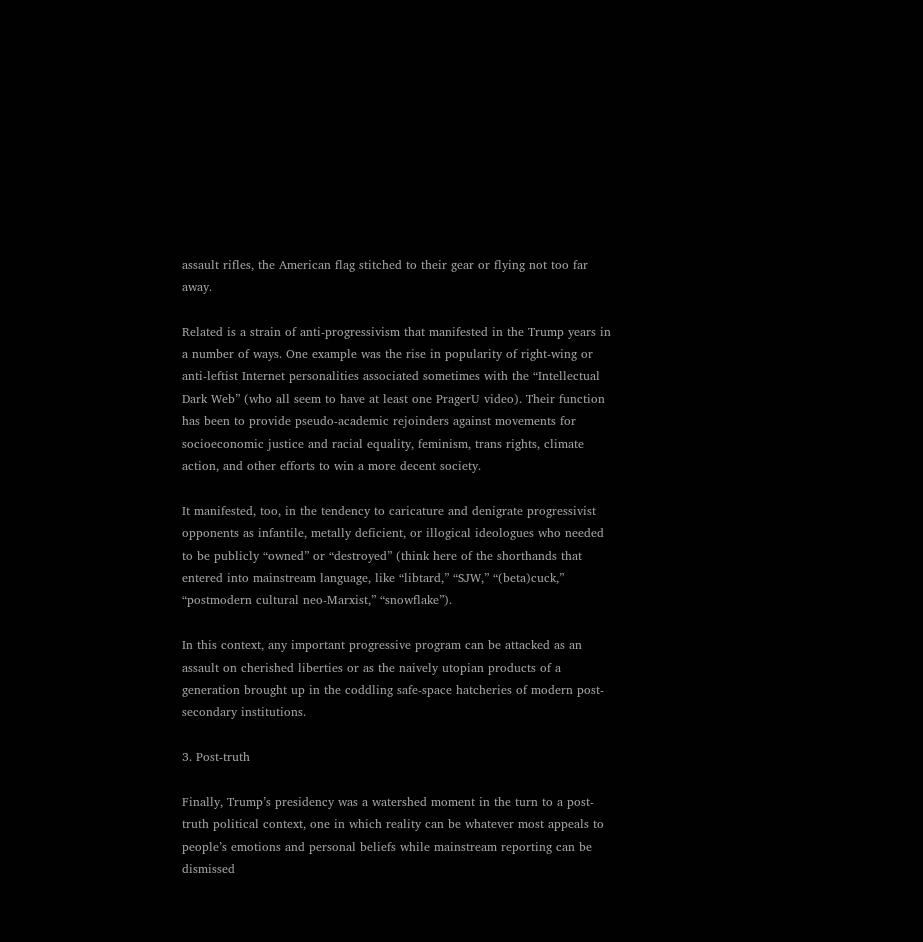assault rifles, the American flag stitched to their gear or flying not too far away.

Related is a strain of anti-progressivism that manifested in the Trump years in a number of ways. One example was the rise in popularity of right-wing or anti-leftist Internet personalities associated sometimes with the “Intellectual Dark Web” (who all seem to have at least one PragerU video). Their function has been to provide pseudo-academic rejoinders against movements for socioeconomic justice and racial equality, feminism, trans rights, climate action, and other efforts to win a more decent society.

It manifested, too, in the tendency to caricature and denigrate progressivist opponents as infantile, metally deficient, or illogical ideologues who needed to be publicly “owned” or “destroyed” (think here of the shorthands that entered into mainstream language, like “libtard,” “SJW,” “(beta)cuck,” “postmodern cultural neo-Marxist,” “snowflake”).

In this context, any important progressive program can be attacked as an assault on cherished liberties or as the naively utopian products of a generation brought up in the coddling safe-space hatcheries of modern post-secondary institutions.

3. Post-truth

Finally, Trump’s presidency was a watershed moment in the turn to a post-truth political context, one in which reality can be whatever most appeals to people’s emotions and personal beliefs while mainstream reporting can be dismissed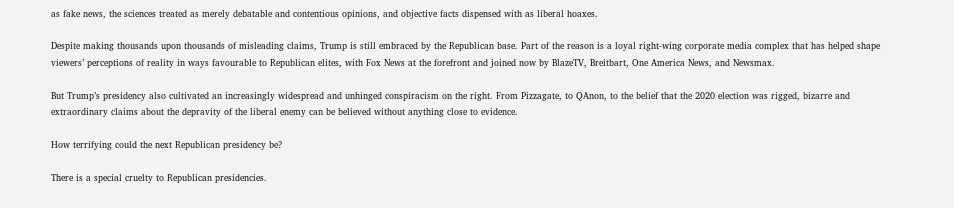as fake news, the sciences treated as merely debatable and contentious opinions, and objective facts dispensed with as liberal hoaxes.

Despite making thousands upon thousands of misleading claims, Trump is still embraced by the Republican base. Part of the reason is a loyal right-wing corporate media complex that has helped shape viewers’ perceptions of reality in ways favourable to Republican elites, with Fox News at the forefront and joined now by BlazeTV, Breitbart, One America News, and Newsmax.

But Trump’s presidency also cultivated an increasingly widespread and unhinged conspiracism on the right. From Pizzagate, to QAnon, to the belief that the 2020 election was rigged, bizarre and extraordinary claims about the depravity of the liberal enemy can be believed without anything close to evidence.

How terrifying could the next Republican presidency be?

There is a special cruelty to Republican presidencies.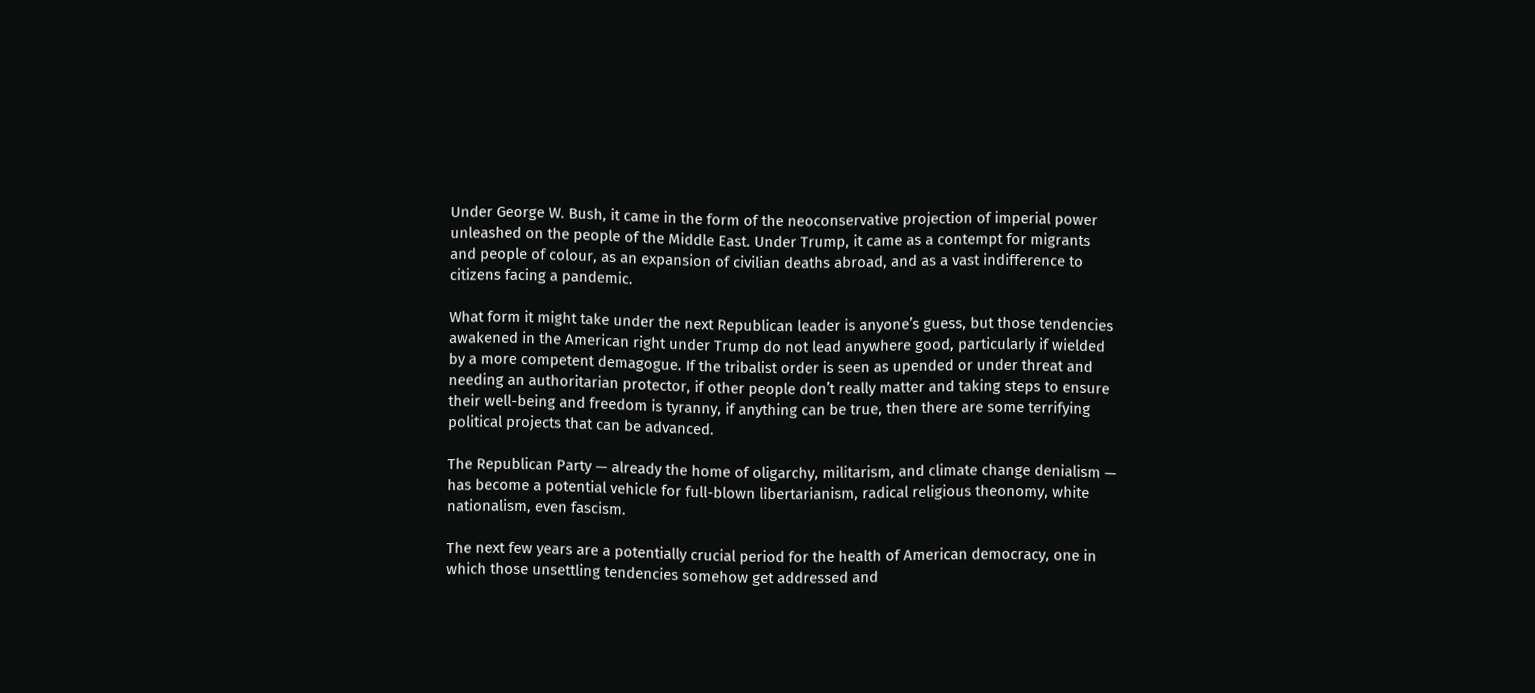Under George W. Bush, it came in the form of the neoconservative projection of imperial power unleashed on the people of the Middle East. Under Trump, it came as a contempt for migrants and people of colour, as an expansion of civilian deaths abroad, and as a vast indifference to citizens facing a pandemic.

What form it might take under the next Republican leader is anyone’s guess, but those tendencies awakened in the American right under Trump do not lead anywhere good, particularly if wielded by a more competent demagogue. If the tribalist order is seen as upended or under threat and needing an authoritarian protector, if other people don’t really matter and taking steps to ensure their well-being and freedom is tyranny, if anything can be true, then there are some terrifying political projects that can be advanced.

The Republican Party — already the home of oligarchy, militarism, and climate change denialism — has become a potential vehicle for full-blown libertarianism, radical religious theonomy, white nationalism, even fascism.

The next few years are a potentially crucial period for the health of American democracy, one in which those unsettling tendencies somehow get addressed and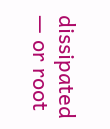dissipated — or root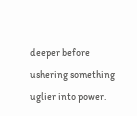deeper before ushering something uglier into power.